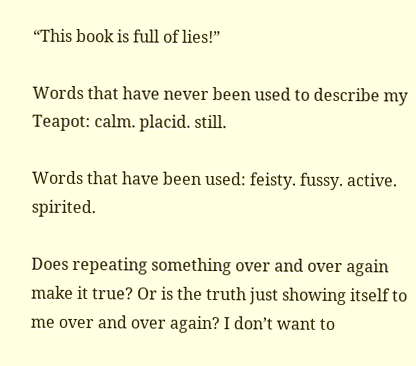“This book is full of lies!”

Words that have never been used to describe my Teapot: calm. placid. still.

Words that have been used: feisty. fussy. active. spirited.

Does repeating something over and over again make it true? Or is the truth just showing itself to me over and over again? I don’t want to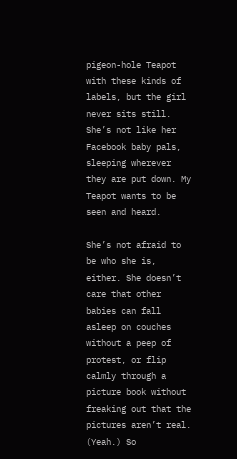pigeon-hole Teapot with these kinds of labels, but the girl never sits still. She’s not like her Facebook baby pals, sleeping wherever they are put down. My Teapot wants to be seen and heard.

She’s not afraid to be who she is, either. She doesn’t care that other babies can fall asleep on couches without a peep of protest, or flip calmly through a picture book without freaking out that the pictures aren’t real. (Yeah.) So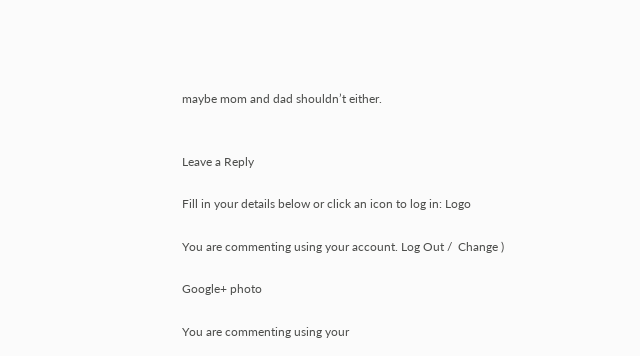maybe mom and dad shouldn’t either.


Leave a Reply

Fill in your details below or click an icon to log in: Logo

You are commenting using your account. Log Out /  Change )

Google+ photo

You are commenting using your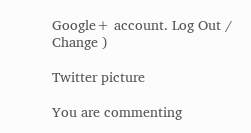Google+ account. Log Out /  Change )

Twitter picture

You are commenting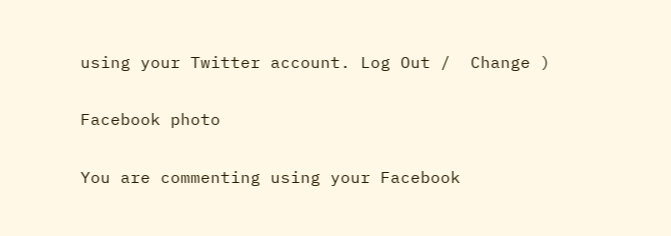using your Twitter account. Log Out /  Change )

Facebook photo

You are commenting using your Facebook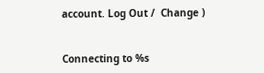account. Log Out /  Change )


Connecting to %s